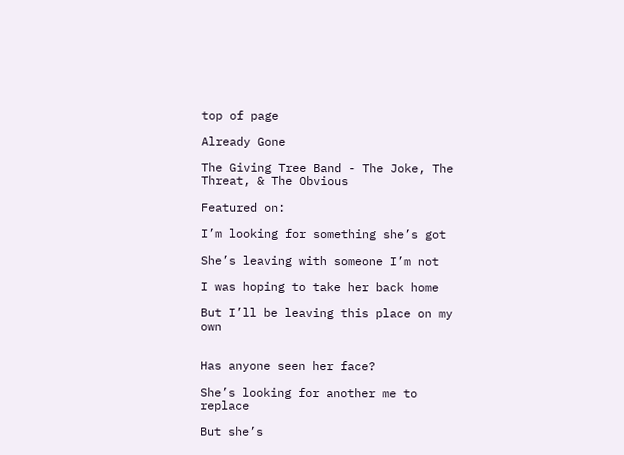top of page

Already Gone

The Giving Tree Band - The Joke, The Threat, & The Obvious

Featured on:

I’m looking for something she’s got

She’s leaving with someone I’m not

I was hoping to take her back home

But I’ll be leaving this place on my own


Has anyone seen her face?

She’s looking for another me to replace

But she’s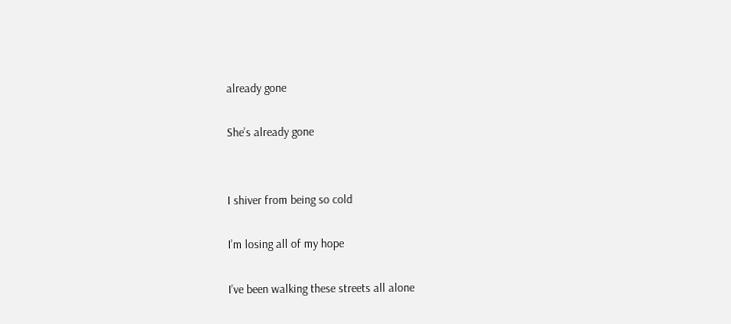already gone

She’s already gone


I shiver from being so cold

I’m losing all of my hope

I’ve been walking these streets all alone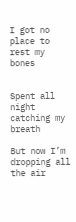I got no place to rest my bones


Spent all night catching my breath

But now I’m dropping all the air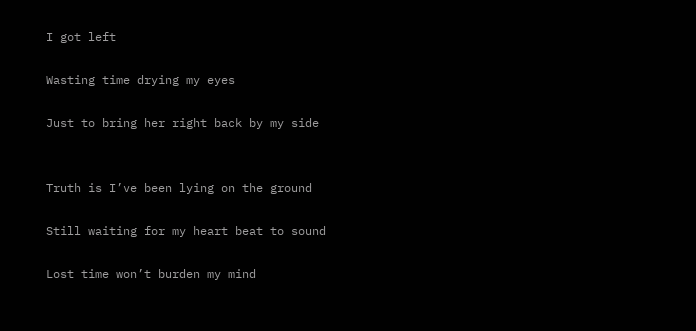I got left

Wasting time drying my eyes

Just to bring her right back by my side


Truth is I’ve been lying on the ground

Still waiting for my heart beat to sound

Lost time won’t burden my mind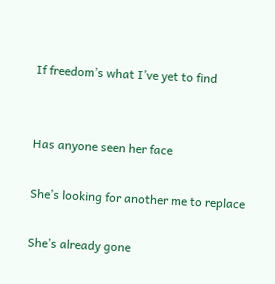If freedom’s what I’ve yet to find


Has anyone seen her face

She’s looking for another me to replace

She’s already gone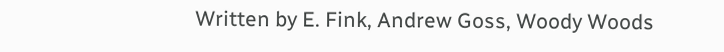Written by E. Fink, Andrew Goss, Woody Woods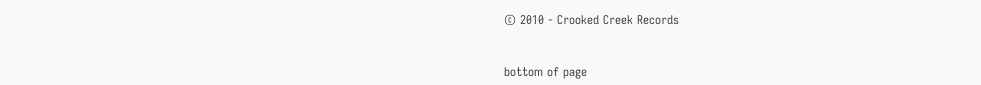© 2010 - Crooked Creek Records


bottom of page